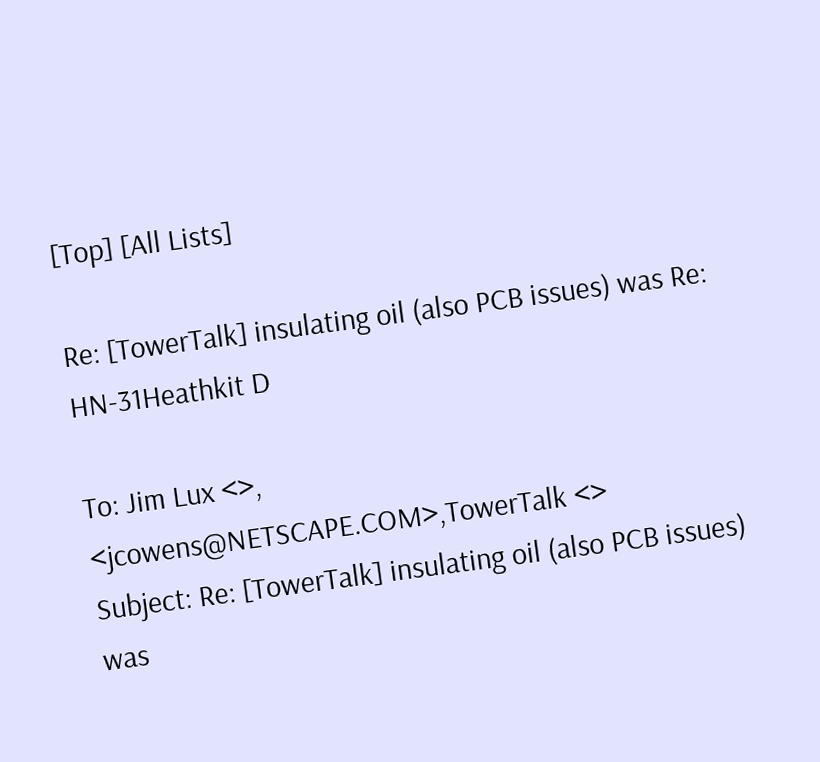[Top] [All Lists]

Re: [TowerTalk] insulating oil (also PCB issues) was Re: HN-31Heathkit D

To: Jim Lux <>, <jcowens@NETSCAPE.COM>,TowerTalk <>
Subject: Re: [TowerTalk] insulating oil (also PCB issues) was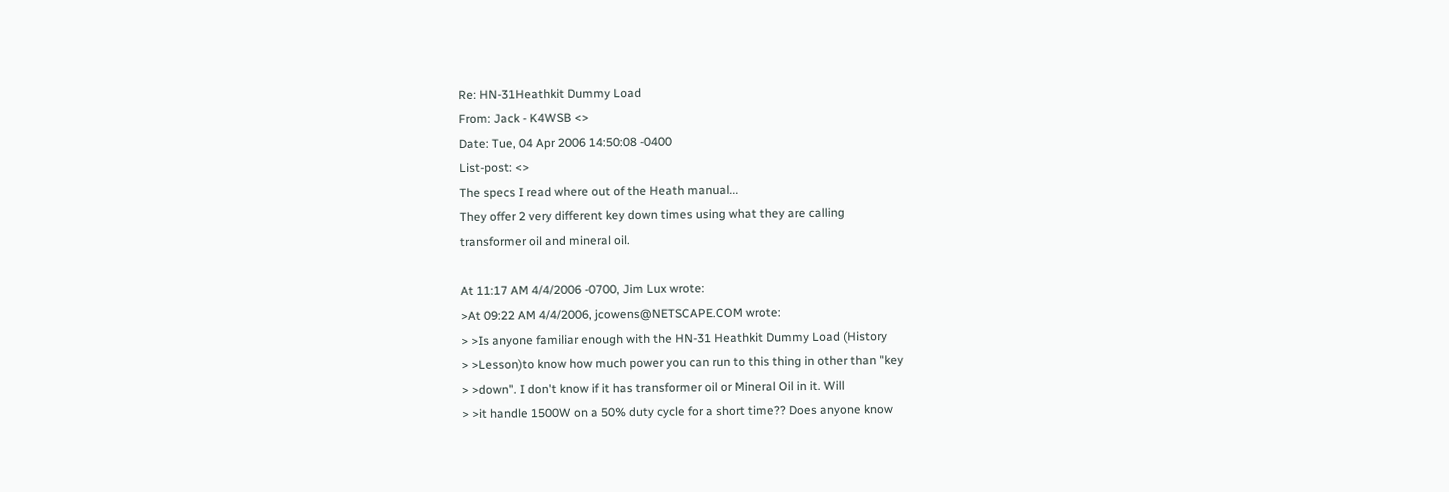Re: HN-31Heathkit Dummy Load
From: Jack - K4WSB <>
Date: Tue, 04 Apr 2006 14:50:08 -0400
List-post: <>
The specs I read where out of the Heath manual...
They offer 2 very different key down times using what they are calling
transformer oil and mineral oil.

At 11:17 AM 4/4/2006 -0700, Jim Lux wrote:
>At 09:22 AM 4/4/2006, jcowens@NETSCAPE.COM wrote:
> >Is anyone familiar enough with the HN-31 Heathkit Dummy Load (History
> >Lesson)to know how much power you can run to this thing in other than "key
> >down". I don't know if it has transformer oil or Mineral Oil in it. Will
> >it handle 1500W on a 50% duty cycle for a short time?? Does anyone know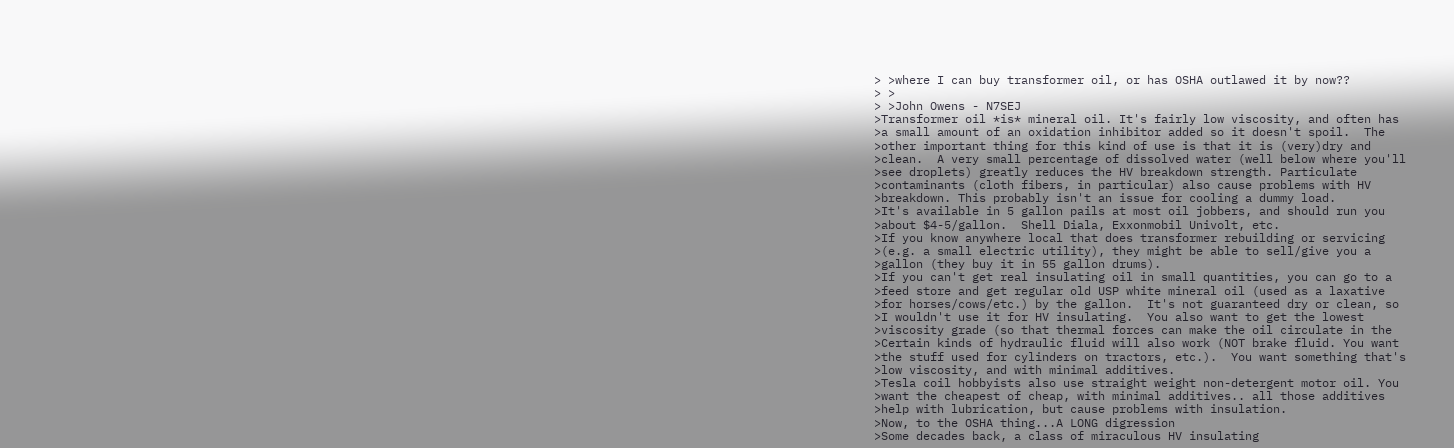> >where I can buy transformer oil, or has OSHA outlawed it by now??
> >
> >John Owens - N7SEJ
>Transformer oil *is* mineral oil. It's fairly low viscosity, and often has
>a small amount of an oxidation inhibitor added so it doesn't spoil.  The
>other important thing for this kind of use is that it is (very)dry and
>clean.  A very small percentage of dissolved water (well below where you'll
>see droplets) greatly reduces the HV breakdown strength. Particulate
>contaminants (cloth fibers, in particular) also cause problems with HV
>breakdown. This probably isn't an issue for cooling a dummy load.
>It's available in 5 gallon pails at most oil jobbers, and should run you
>about $4-5/gallon.  Shell Diala, Exxonmobil Univolt, etc.
>If you know anywhere local that does transformer rebuilding or servicing
>(e.g. a small electric utility), they might be able to sell/give you a
>gallon (they buy it in 55 gallon drums).
>If you can't get real insulating oil in small quantities, you can go to a
>feed store and get regular old USP white mineral oil (used as a laxative
>for horses/cows/etc.) by the gallon.  It's not guaranteed dry or clean, so
>I wouldn't use it for HV insulating.  You also want to get the lowest
>viscosity grade (so that thermal forces can make the oil circulate in the
>Certain kinds of hydraulic fluid will also work (NOT brake fluid. You want
>the stuff used for cylinders on tractors, etc.).  You want something that's
>low viscosity, and with minimal additives.
>Tesla coil hobbyists also use straight weight non-detergent motor oil. You
>want the cheapest of cheap, with minimal additives.. all those additives
>help with lubrication, but cause problems with insulation.
>Now, to the OSHA thing...A LONG digression
>Some decades back, a class of miraculous HV insulating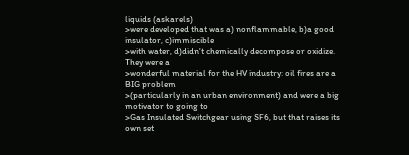liquids (askarels)
>were developed that was a) nonflammable, b)a good insulator, c)immiscible
>with water, d)didn't chemically decompose or oxidize.   They were a
>wonderful material for the HV industry: oil fires are a BIG problem
>(particularly in an urban environment) and were a big motivator to going to
>Gas Insulated Switchgear using SF6, but that raises its own set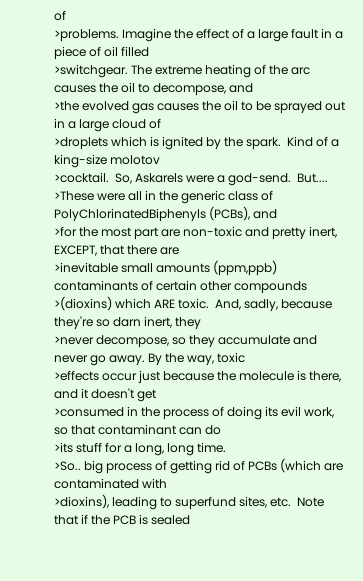of
>problems. Imagine the effect of a large fault in a piece of oil filled
>switchgear. The extreme heating of the arc causes the oil to decompose, and
>the evolved gas causes the oil to be sprayed out in a large cloud of
>droplets which is ignited by the spark.  Kind of a king-size molotov
>cocktail.  So, Askarels were a god-send.  But....
>These were all in the generic class of PolyChlorinatedBiphenyls (PCBs), and
>for the most part are non-toxic and pretty inert, EXCEPT, that there are
>inevitable small amounts (ppm,ppb) contaminants of certain other compounds
>(dioxins) which ARE toxic.  And, sadly, because they're so darn inert, they
>never decompose, so they accumulate and never go away. By the way, toxic
>effects occur just because the molecule is there, and it doesn't get
>consumed in the process of doing its evil work, so that contaminant can do
>its stuff for a long, long time.
>So.. big process of getting rid of PCBs (which are contaminated with
>dioxins), leading to superfund sites, etc.  Note that if the PCB is sealed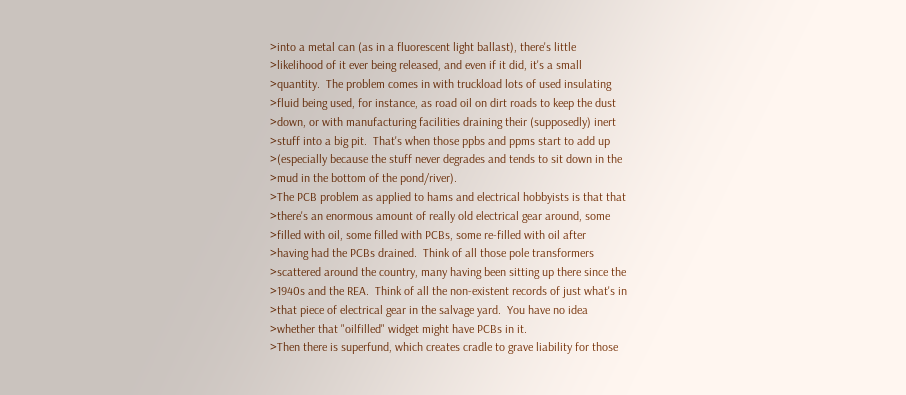>into a metal can (as in a fluorescent light ballast), there's little
>likelihood of it ever being released, and even if it did, it's a small
>quantity.  The problem comes in with truckload lots of used insulating
>fluid being used, for instance, as road oil on dirt roads to keep the dust
>down, or with manufacturing facilities draining their (supposedly) inert
>stuff into a big pit.  That's when those ppbs and ppms start to add up
>(especially because the stuff never degrades and tends to sit down in the
>mud in the bottom of the pond/river).
>The PCB problem as applied to hams and electrical hobbyists is that that
>there's an enormous amount of really old electrical gear around, some
>filled with oil, some filled with PCBs, some re-filled with oil after
>having had the PCBs drained.  Think of all those pole transformers
>scattered around the country, many having been sitting up there since the
>1940s and the REA.  Think of all the non-existent records of just what's in
>that piece of electrical gear in the salvage yard.  You have no idea
>whether that "oilfilled" widget might have PCBs in it.
>Then there is superfund, which creates cradle to grave liability for those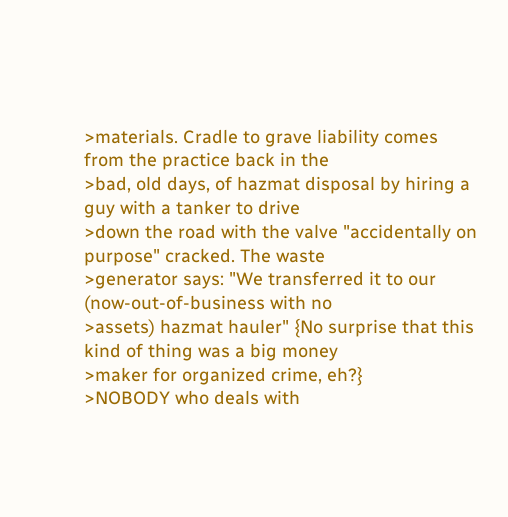>materials. Cradle to grave liability comes from the practice back in the
>bad, old days, of hazmat disposal by hiring a guy with a tanker to drive
>down the road with the valve "accidentally on purpose" cracked. The waste
>generator says: "We transferred it to our (now-out-of-business with no
>assets) hazmat hauler" {No surprise that this kind of thing was a big money
>maker for organized crime, eh?}
>NOBODY who deals with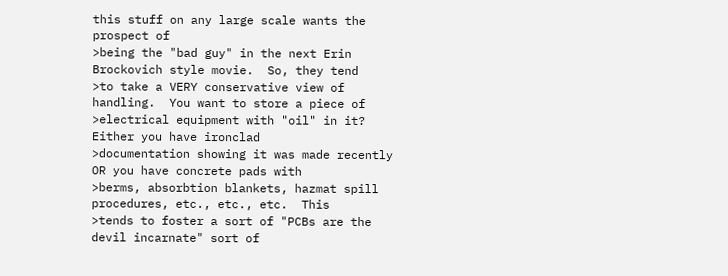this stuff on any large scale wants the prospect of
>being the "bad guy" in the next Erin Brockovich style movie.  So, they tend
>to take a VERY conservative view of handling.  You want to store a piece of
>electrical equipment with "oil" in it?  Either you have ironclad
>documentation showing it was made recently OR you have concrete pads with
>berms, absorbtion blankets, hazmat spill procedures, etc., etc., etc.  This
>tends to foster a sort of "PCBs are the devil incarnate" sort of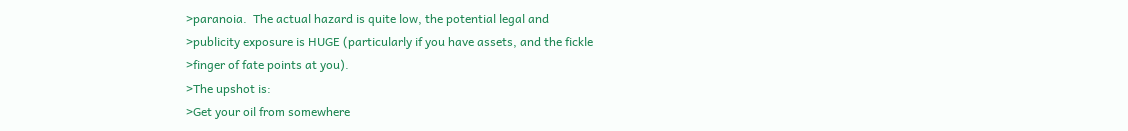>paranoia.  The actual hazard is quite low, the potential legal and
>publicity exposure is HUGE (particularly if you have assets, and the fickle
>finger of fate points at you).
>The upshot is:
>Get your oil from somewhere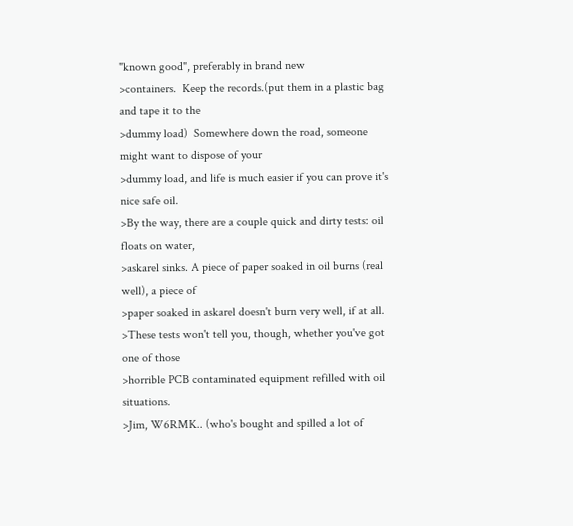"known good", preferably in brand new
>containers.  Keep the records.(put them in a plastic bag and tape it to the
>dummy load)  Somewhere down the road, someone might want to dispose of your
>dummy load, and life is much easier if you can prove it's nice safe oil.
>By the way, there are a couple quick and dirty tests: oil floats on water,
>askarel sinks. A piece of paper soaked in oil burns (real well), a piece of
>paper soaked in askarel doesn't burn very well, if at all.
>These tests won't tell you, though, whether you've got one of those
>horrible PCB contaminated equipment refilled with oil situations.
>Jim, W6RMK.. (who's bought and spilled a lot of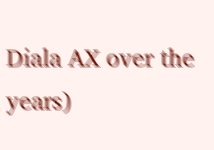Diala AX over the years)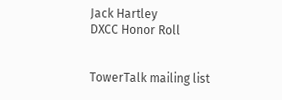Jack Hartley
DXCC Honor Roll


TowerTalk mailing list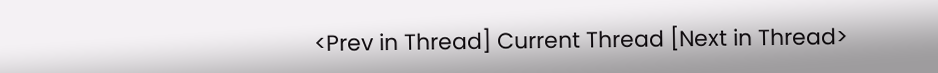<Prev in Thread] Current Thread [Next in Thread>